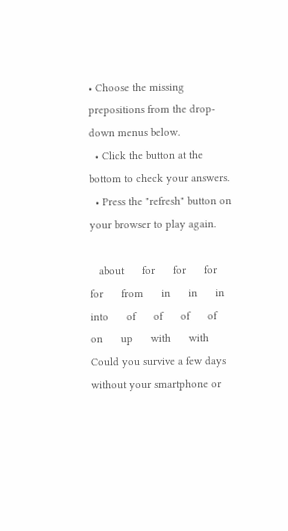• Choose the missing prepositions from the drop-down menus below.
  • Click the button at the bottom to check your answers.
  • Press the "refresh" button on your browser to play again.

   about      for      for      for      for      from      in      in      in      into      of      of      of      of      on      up      with      with
Could you survive a few days without your smartphone or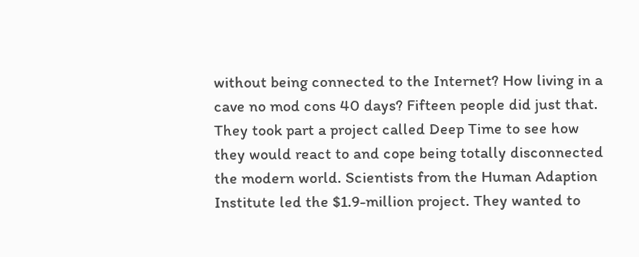without being connected to the Internet? How living in a cave no mod cons 40 days? Fifteen people did just that. They took part a project called Deep Time to see how they would react to and cope being totally disconnected the modern world. Scientists from the Human Adaption Institute led the $1.9-million project. They wanted to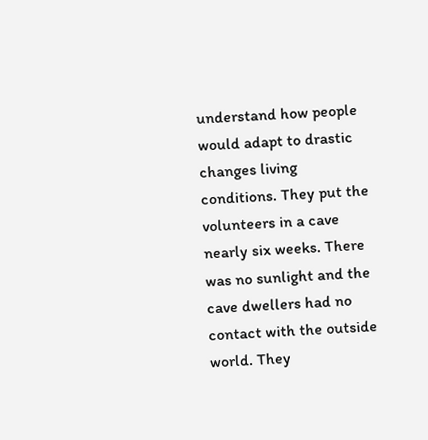understand how people would adapt to drastic changes living conditions. They put the volunteers in a cave nearly six weeks. There was no sunlight and the cave dwellers had no contact with the outside world. They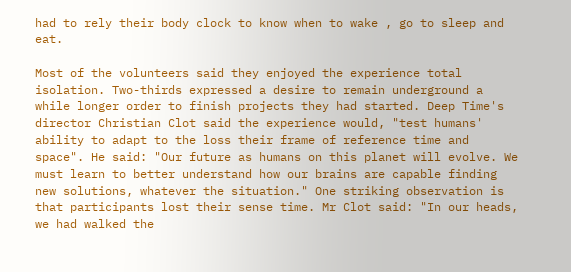had to rely their body clock to know when to wake , go to sleep and eat.

Most of the volunteers said they enjoyed the experience total isolation. Two-thirds expressed a desire to remain underground a while longer order to finish projects they had started. Deep Time's director Christian Clot said the experience would, "test humans' ability to adapt to the loss their frame of reference time and space". He said: "Our future as humans on this planet will evolve. We must learn to better understand how our brains are capable finding new solutions, whatever the situation." One striking observation is that participants lost their sense time. Mr Clot said: "In our heads, we had walked the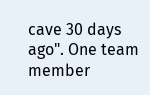cave 30 days ago". One team member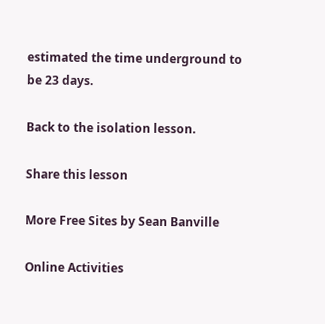estimated the time underground to be 23 days.

Back to the isolation lesson.

Share this lesson

More Free Sites by Sean Banville

Online Activities